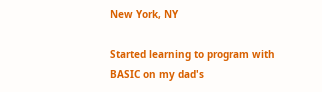New York, NY

Started learning to program with BASIC on my dad's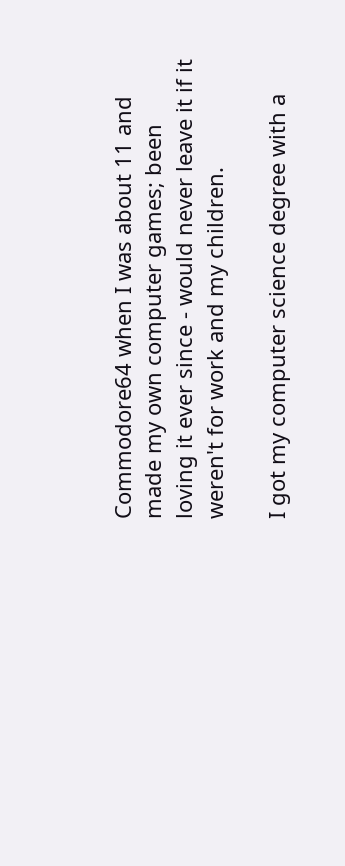Commodore64 when I was about 11 and made my own computer games; been loving it ever since - would never leave it if it weren't for work and my children.

I got my computer science degree with a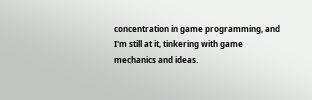concentration in game programming, and I'm still at it, tinkering with game mechanics and ideas.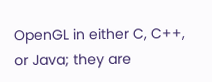OpenGL in either C, C++, or Java; they are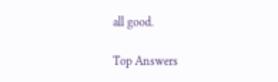all good.

Top Answers